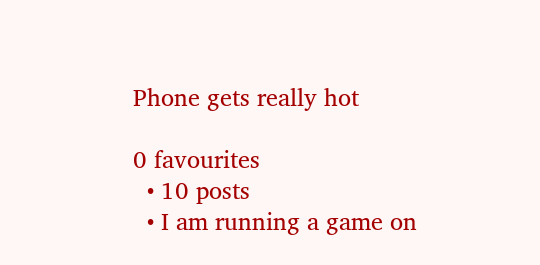Phone gets really hot

0 favourites
  • 10 posts
  • I am running a game on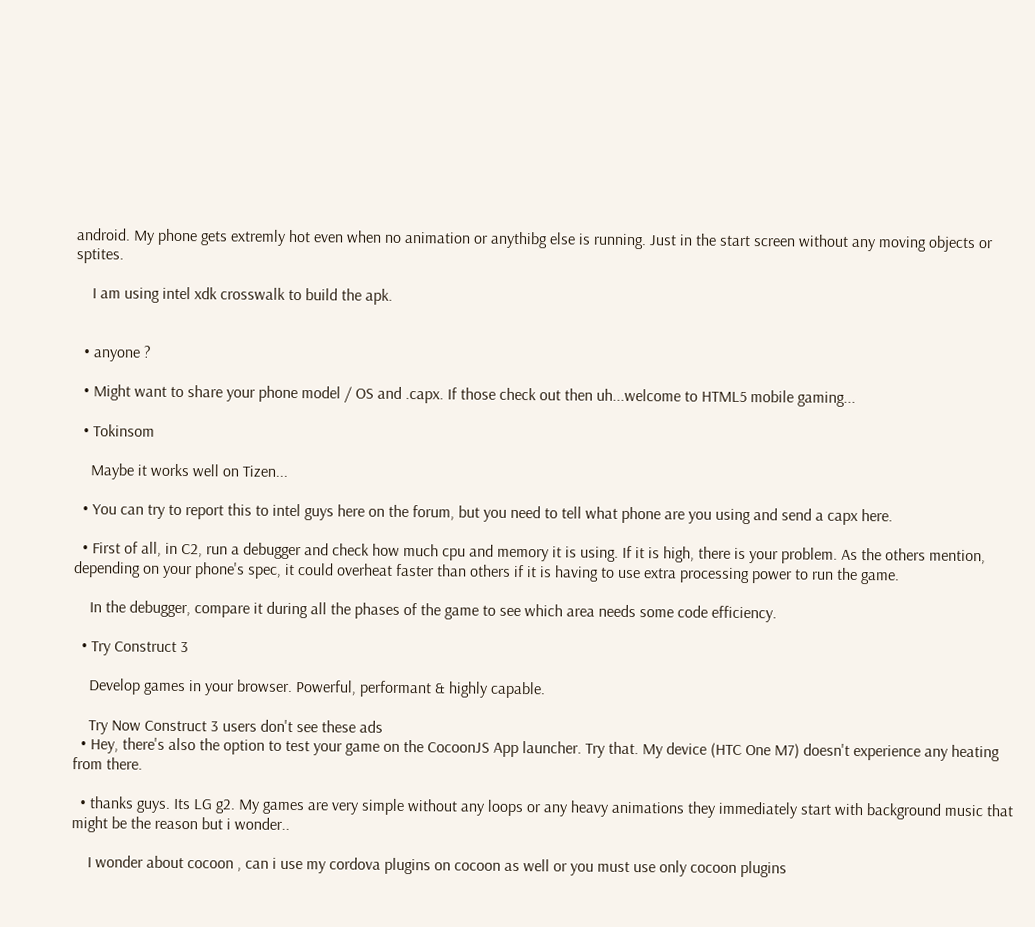android. My phone gets extremly hot even when no animation or anythibg else is running. Just in the start screen without any moving objects or sptites.

    I am using intel xdk crosswalk to build the apk.


  • anyone ?

  • Might want to share your phone model / OS and .capx. If those check out then uh...welcome to HTML5 mobile gaming...

  • Tokinsom

    Maybe it works well on Tizen...

  • You can try to report this to intel guys here on the forum, but you need to tell what phone are you using and send a capx here.

  • First of all, in C2, run a debugger and check how much cpu and memory it is using. If it is high, there is your problem. As the others mention, depending on your phone's spec, it could overheat faster than others if it is having to use extra processing power to run the game.

    In the debugger, compare it during all the phases of the game to see which area needs some code efficiency.

  • Try Construct 3

    Develop games in your browser. Powerful, performant & highly capable.

    Try Now Construct 3 users don't see these ads
  • Hey, there's also the option to test your game on the CocoonJS App launcher. Try that. My device (HTC One M7) doesn't experience any heating from there.

  • thanks guys. Its LG g2. My games are very simple without any loops or any heavy animations they immediately start with background music that might be the reason but i wonder..

    I wonder about cocoon , can i use my cordova plugins on cocoon as well or you must use only cocoon plugins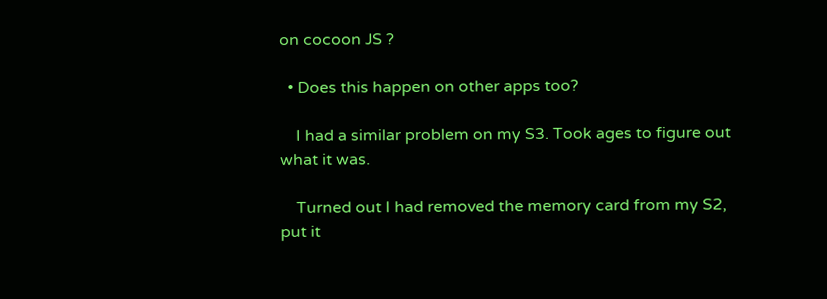on cocoon JS ?

  • Does this happen on other apps too?

    I had a similar problem on my S3. Took ages to figure out what it was.

    Turned out I had removed the memory card from my S2, put it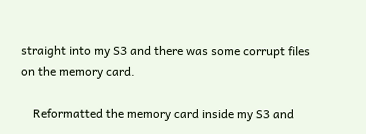straight into my S3 and there was some corrupt files on the memory card.

    Reformatted the memory card inside my S3 and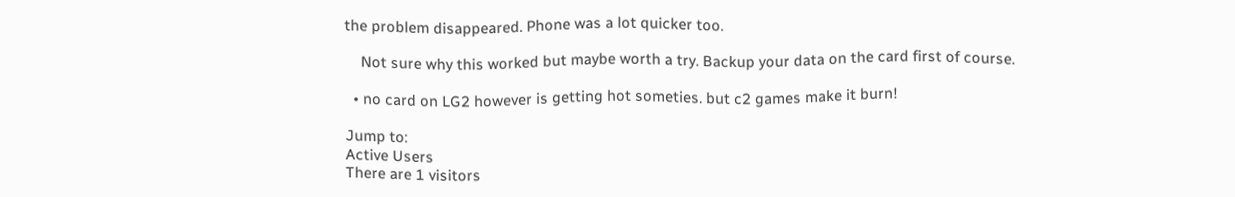the problem disappeared. Phone was a lot quicker too.

    Not sure why this worked but maybe worth a try. Backup your data on the card first of course.

  • no card on LG2 however is getting hot someties. but c2 games make it burn!

Jump to:
Active Users
There are 1 visitors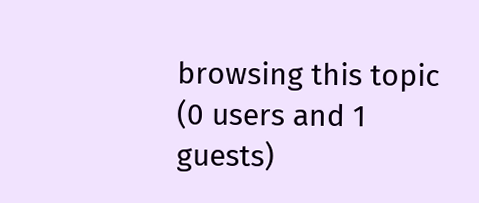browsing this topic (0 users and 1 guests)